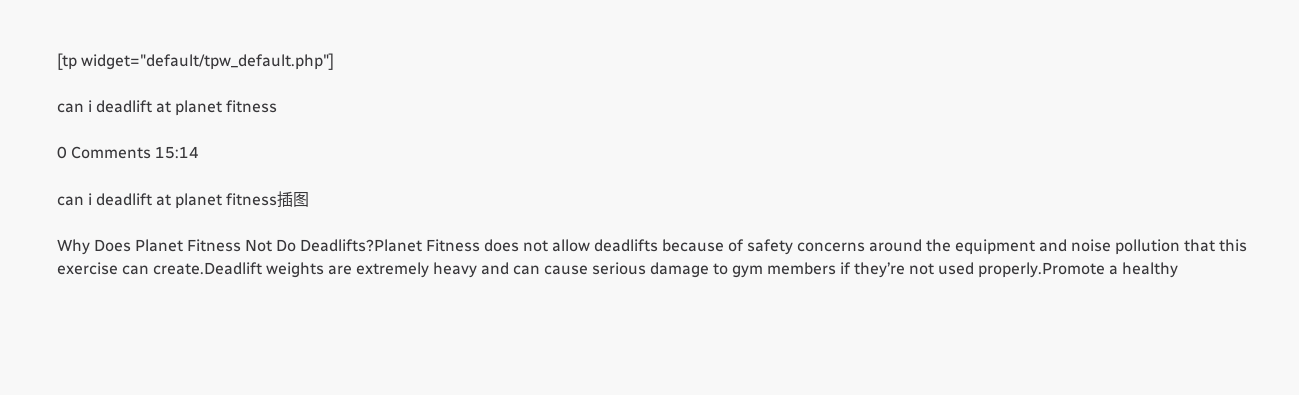[tp widget="default/tpw_default.php"]

can i deadlift at planet fitness

0 Comments 15:14

can i deadlift at planet fitness插图

Why Does Planet Fitness Not Do Deadlifts?Planet Fitness does not allow deadlifts because of safety concerns around the equipment and noise pollution that this exercise can create.Deadlift weights are extremely heavy and can cause serious damage to gym members if they’re not used properly.Promote a healthy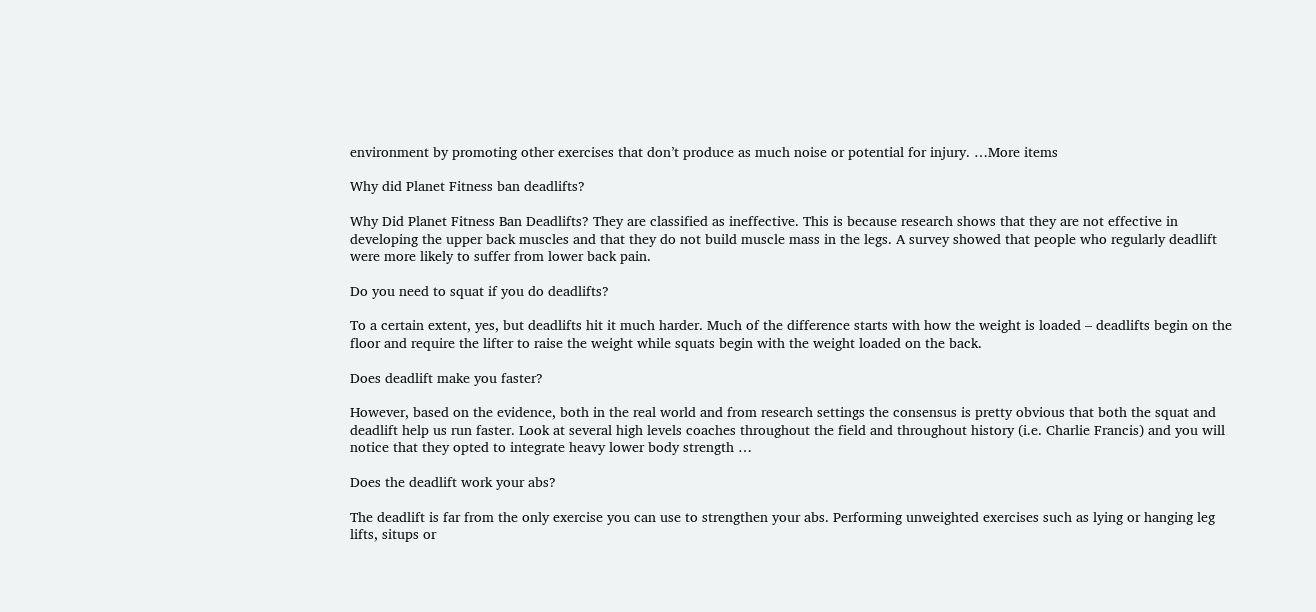environment by promoting other exercises that don’t produce as much noise or potential for injury. …More items

Why did Planet Fitness ban deadlifts?

Why Did Planet Fitness Ban Deadlifts? They are classified as ineffective. This is because research shows that they are not effective in developing the upper back muscles and that they do not build muscle mass in the legs. A survey showed that people who regularly deadlift were more likely to suffer from lower back pain.

Do you need to squat if you do deadlifts?

To a certain extent, yes, but deadlifts hit it much harder. Much of the difference starts with how the weight is loaded – deadlifts begin on the floor and require the lifter to raise the weight while squats begin with the weight loaded on the back.

Does deadlift make you faster?

However, based on the evidence, both in the real world and from research settings the consensus is pretty obvious that both the squat and deadlift help us run faster. Look at several high levels coaches throughout the field and throughout history (i.e. Charlie Francis) and you will notice that they opted to integrate heavy lower body strength …

Does the deadlift work your abs?

The deadlift is far from the only exercise you can use to strengthen your abs. Performing unweighted exercises such as lying or hanging leg lifts, situps or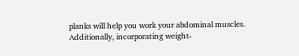planks will help you work your abdominal muscles. Additionally, incorporating weight-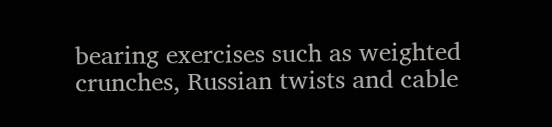bearing exercises such as weighted crunches, Russian twists and cable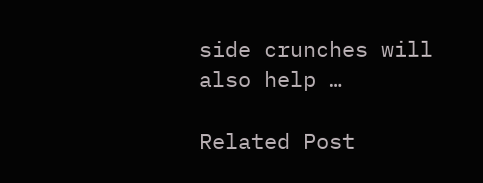side crunches will also help …

Related Post